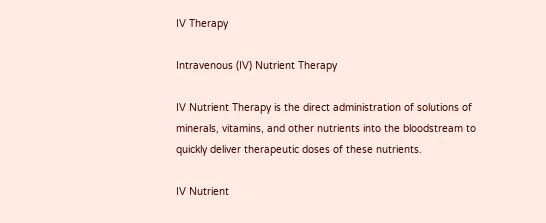IV Therapy

Intravenous (IV) Nutrient Therapy

IV Nutrient Therapy is the direct administration of solutions of minerals, vitamins, and other nutrients into the bloodstream to quickly deliver therapeutic doses of these nutrients.

IV Nutrient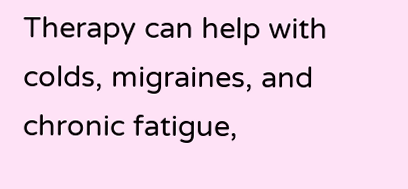Therapy can help with colds, migraines, and chronic fatigue,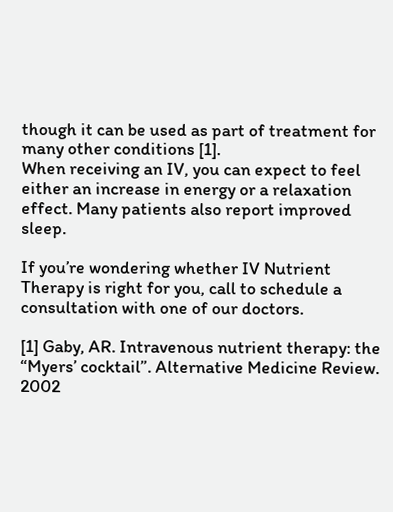though it can be used as part of treatment for many other conditions [1].
When receiving an IV, you can expect to feel either an increase in energy or a relaxation effect. Many patients also report improved sleep.

If you’re wondering whether IV Nutrient Therapy is right for you, call to schedule a consultation with one of our doctors.

[1] Gaby, AR. Intravenous nutrient therapy: the “Myers’ cocktail”. Alternative Medicine Review. 2002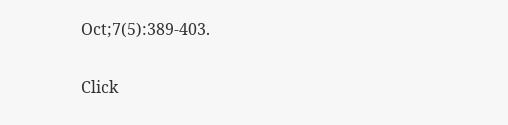Oct;7(5):389-403.

Click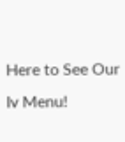Here to See Our Iv Menu!